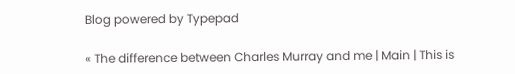Blog powered by Typepad

« The difference between Charles Murray and me | Main | This is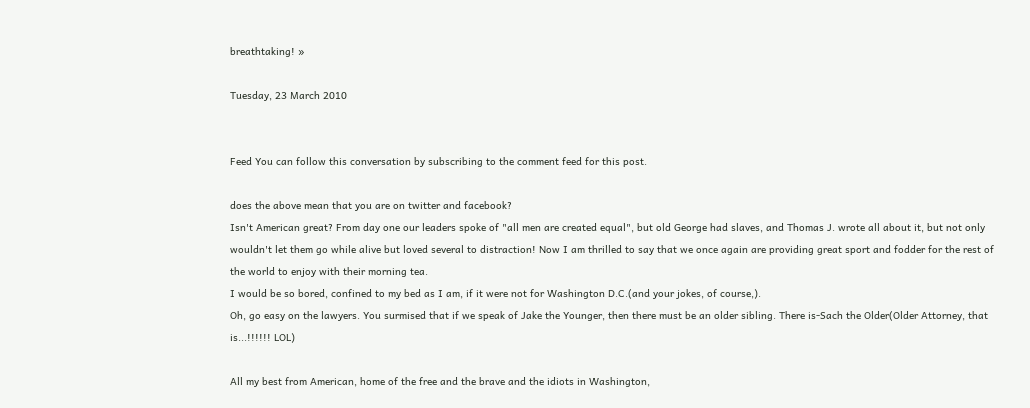breathtaking! »

Tuesday, 23 March 2010


Feed You can follow this conversation by subscribing to the comment feed for this post.

does the above mean that you are on twitter and facebook?
Isn't American great? From day one our leaders spoke of "all men are created equal", but old George had slaves, and Thomas J. wrote all about it, but not only wouldn't let them go while alive but loved several to distraction! Now I am thrilled to say that we once again are providing great sport and fodder for the rest of the world to enjoy with their morning tea.
I would be so bored, confined to my bed as I am, if it were not for Washington D.C.(and your jokes, of course,).
Oh, go easy on the lawyers. You surmised that if we speak of Jake the Younger, then there must be an older sibling. There is-Sach the Older(Older Attorney, that is...!!!!!! LOL)

All my best from American, home of the free and the brave and the idiots in Washington,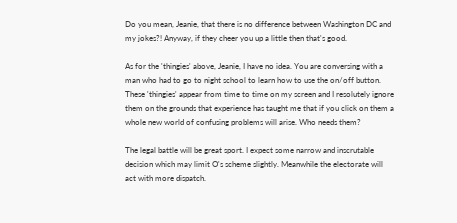Do you mean, Jeanie, that there is no difference between Washington DC and my jokes?! Anyway, if they cheer you up a little then that's good.

As for the 'thingies' above, Jeanie, I have no idea. You are conversing with a man who had to go to night school to learn how to use the on/off button. These 'thingies' appear from time to time on my screen and I resolutely ignore them on the grounds that experience has taught me that if you click on them a whole new world of confusing problems will arise. Who needs them?

The legal battle will be great sport. I expect some narrow and inscrutable decision which may limit O's scheme slightly. Meanwhile the electorate will act with more dispatch.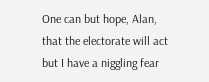One can but hope, Alan, that the electorate will act but I have a niggling fear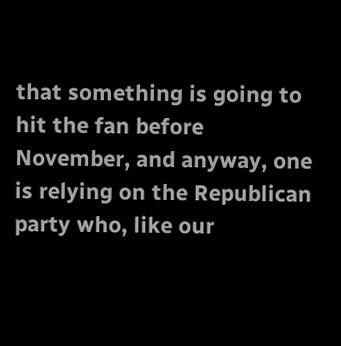that something is going to hit the fan before November, and anyway, one is relying on the Republican party who, like our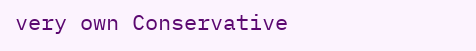very own Conservative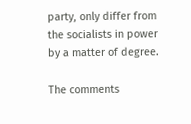party, only differ from the socialists in power by a matter of degree.

The comments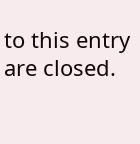to this entry are closed.